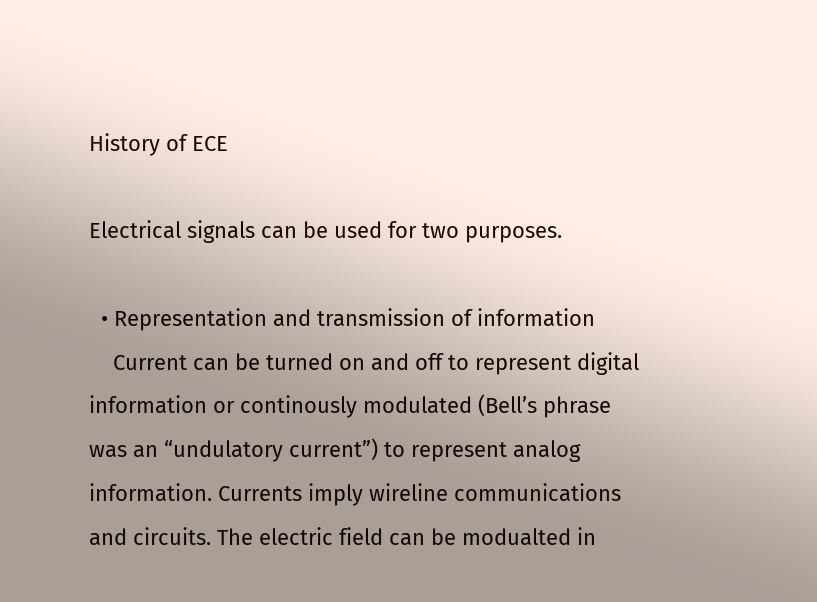History of ECE

Electrical signals can be used for two purposes.

  • Representation and transmission of information
    Current can be turned on and off to represent digital information or continously modulated (Bell’s phrase was an “undulatory current”) to represent analog information. Currents imply wireline communications and circuits. The electric field can be modualted in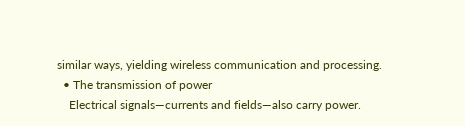similar ways, yielding wireless communication and processing.
  • The transmission of power
    Electrical signals—currents and fields—also carry power.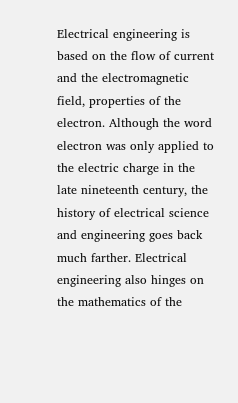Electrical engineering is based on the flow of current and the electromagnetic field, properties of the electron. Although the word electron was only applied to the electric charge in the late nineteenth century, the history of electrical science and engineering goes back much farther. Electrical engineering also hinges on the mathematics of the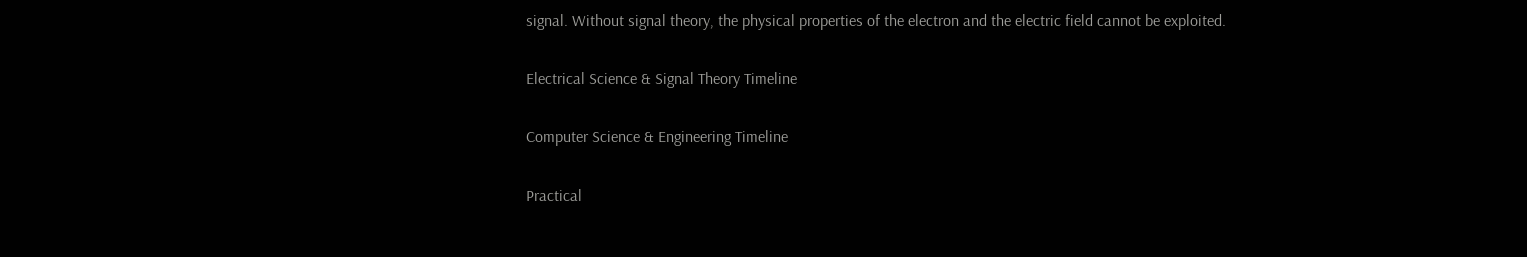signal. Without signal theory, the physical properties of the electron and the electric field cannot be exploited.

Electrical Science & Signal Theory Timeline

Computer Science & Engineering Timeline

Practical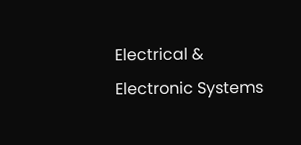Electrical & Electronic Systems